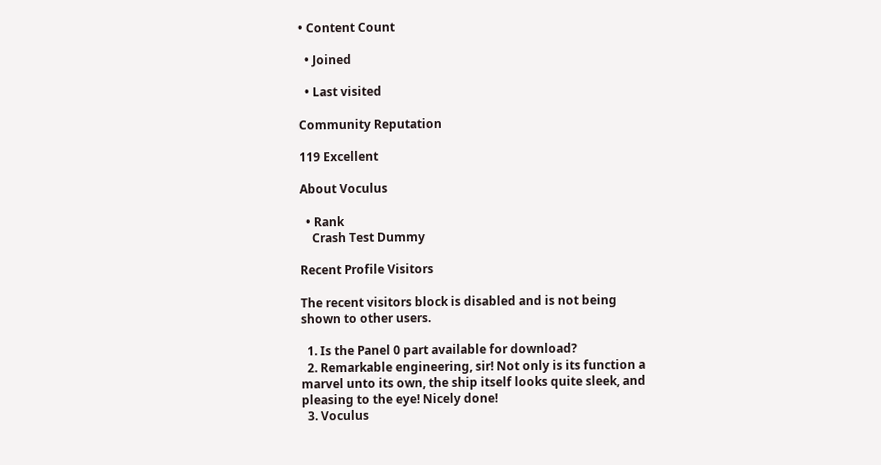• Content Count

  • Joined

  • Last visited

Community Reputation

119 Excellent

About Voculus

  • Rank
    Crash Test Dummy

Recent Profile Visitors

The recent visitors block is disabled and is not being shown to other users.

  1. Is the Panel 0 part available for download?
  2. Remarkable engineering, sir! Not only is its function a marvel unto its own, the ship itself looks quite sleek, and pleasing to the eye! Nicely done!
  3. Voculus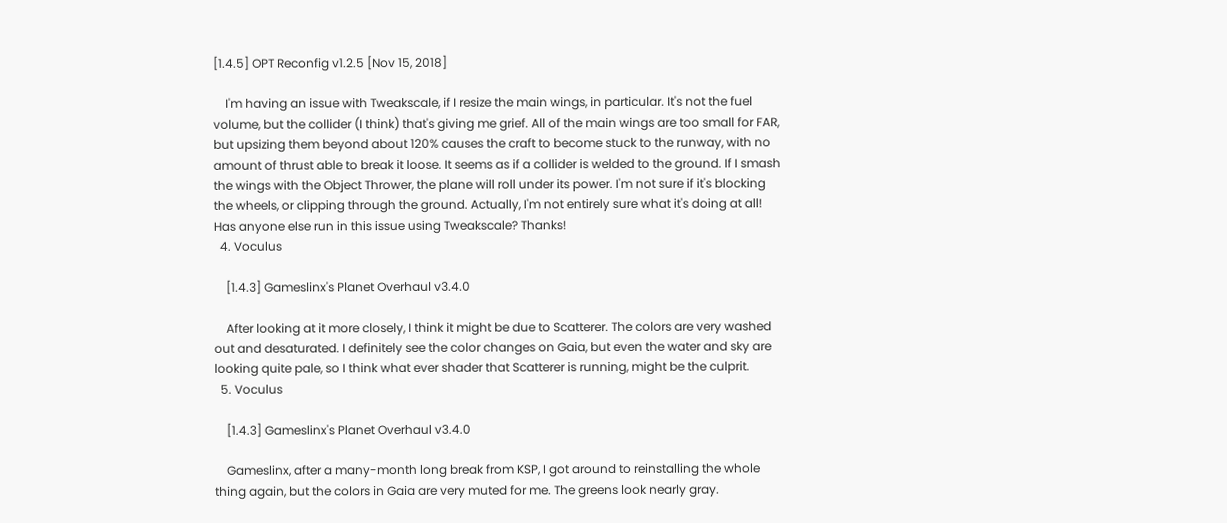[1.4.5] OPT Reconfig v1.2.5 [Nov 15, 2018]

    I'm having an issue with Tweakscale, if I resize the main wings, in particular. It's not the fuel volume, but the collider (I think) that's giving me grief. All of the main wings are too small for FAR, but upsizing them beyond about 120% causes the craft to become stuck to the runway, with no amount of thrust able to break it loose. It seems as if a collider is welded to the ground. If I smash the wings with the Object Thrower, the plane will roll under its power. I'm not sure if it's blocking the wheels, or clipping through the ground. Actually, I'm not entirely sure what it's doing at all! Has anyone else run in this issue using Tweakscale? Thanks!
  4. Voculus

    [1.4.3] Gameslinx's Planet Overhaul v3.4.0

    After looking at it more closely, I think it might be due to Scatterer. The colors are very washed out and desaturated. I definitely see the color changes on Gaia, but even the water and sky are looking quite pale, so I think what ever shader that Scatterer is running, might be the culprit.
  5. Voculus

    [1.4.3] Gameslinx's Planet Overhaul v3.4.0

    Gameslinx, after a many-month long break from KSP, I got around to reinstalling the whole thing again, but the colors in Gaia are very muted for me. The greens look nearly gray.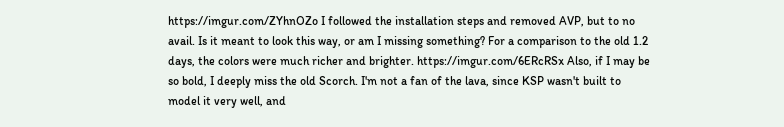https://imgur.com/ZYhnOZo I followed the installation steps and removed AVP, but to no avail. Is it meant to look this way, or am I missing something? For a comparison to the old 1.2 days, the colors were much richer and brighter. https://imgur.com/6ERcRSx Also, if I may be so bold, I deeply miss the old Scorch. I'm not a fan of the lava, since KSP wasn't built to model it very well, and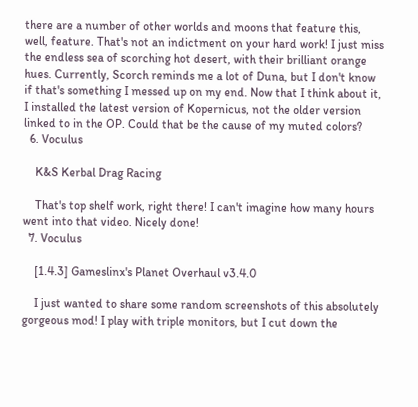there are a number of other worlds and moons that feature this, well, feature. That's not an indictment on your hard work! I just miss the endless sea of scorching hot desert, with their brilliant orange hues. Currently, Scorch reminds me a lot of Duna, but I don't know if that's something I messed up on my end. Now that I think about it, I installed the latest version of Kopernicus, not the older version linked to in the OP. Could that be the cause of my muted colors?
  6. Voculus

    K&S Kerbal Drag Racing

    That's top shelf work, right there! I can't imagine how many hours went into that video. Nicely done!
  7. Voculus

    [1.4.3] Gameslinx's Planet Overhaul v3.4.0

    I just wanted to share some random screenshots of this absolutely gorgeous mod! I play with triple monitors, but I cut down the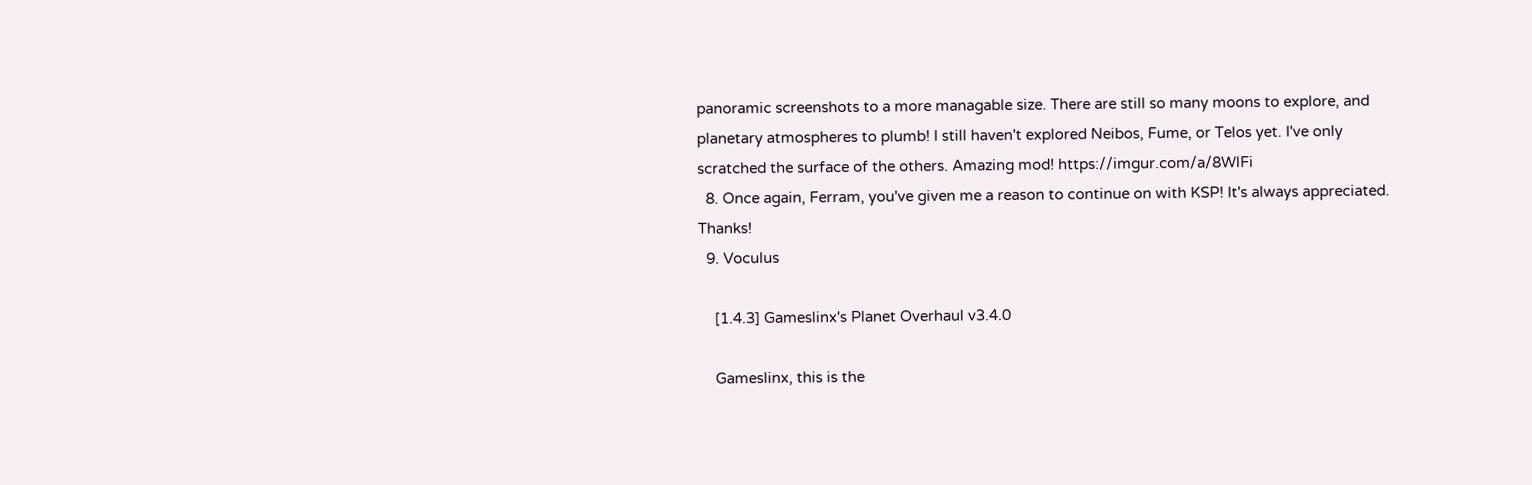panoramic screenshots to a more managable size. There are still so many moons to explore, and planetary atmospheres to plumb! I still haven't explored Neibos, Fume, or Telos yet. I've only scratched the surface of the others. Amazing mod! https://imgur.com/a/8WlFi
  8. Once again, Ferram, you've given me a reason to continue on with KSP! It's always appreciated. Thanks!
  9. Voculus

    [1.4.3] Gameslinx's Planet Overhaul v3.4.0

    Gameslinx, this is the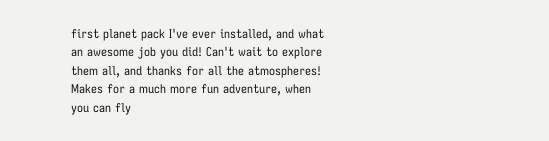first planet pack I've ever installed, and what an awesome job you did! Can't wait to explore them all, and thanks for all the atmospheres! Makes for a much more fun adventure, when you can fly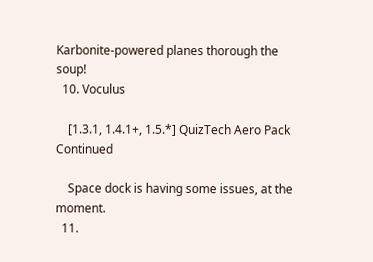Karbonite-powered planes thorough the soup!
  10. Voculus

    [1.3.1, 1.4.1+, 1.5.*] QuizTech Aero Pack Continued

    Space dock is having some issues, at the moment.
  11.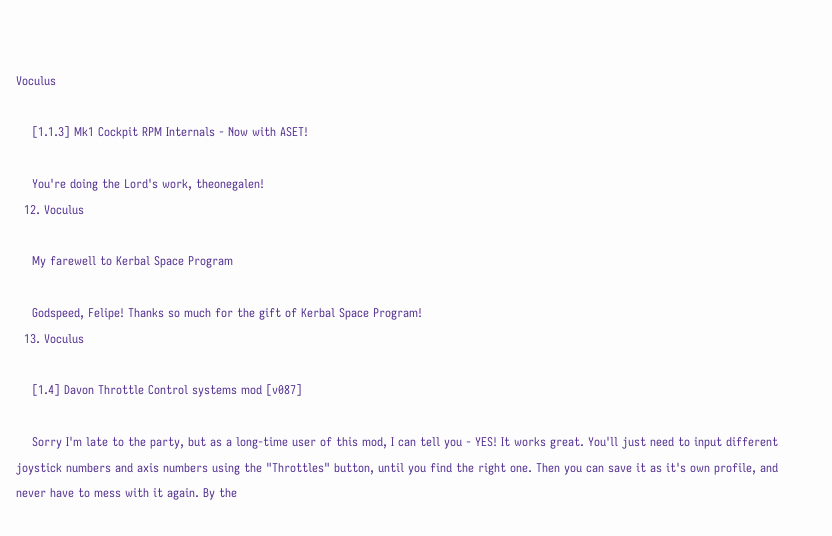Voculus

    [1.1.3] Mk1 Cockpit RPM Internals - Now with ASET!

    You're doing the Lord's work, theonegalen!
  12. Voculus

    My farewell to Kerbal Space Program

    Godspeed, Felipe! Thanks so much for the gift of Kerbal Space Program!
  13. Voculus

    [1.4] Davon Throttle Control systems mod [v087]

    Sorry I'm late to the party, but as a long-time user of this mod, I can tell you - YES! It works great. You'll just need to input different joystick numbers and axis numbers using the "Throttles" button, until you find the right one. Then you can save it as it's own profile, and never have to mess with it again. By the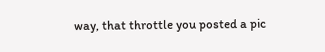way, that throttle you posted a pic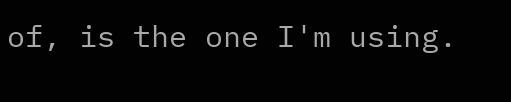of, is the one I'm using.